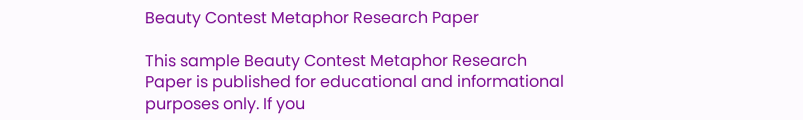Beauty Contest Metaphor Research Paper

This sample Beauty Contest Metaphor Research Paper is published for educational and informational purposes only. If you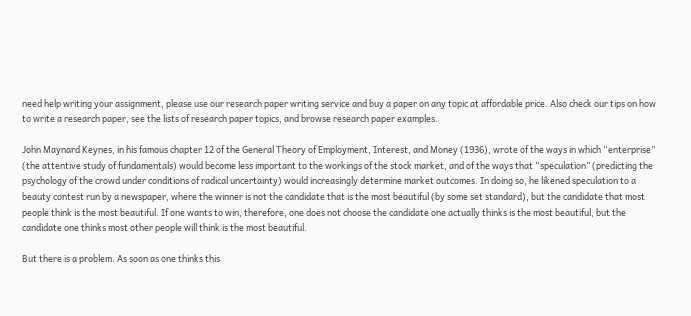need help writing your assignment, please use our research paper writing service and buy a paper on any topic at affordable price. Also check our tips on how to write a research paper, see the lists of research paper topics, and browse research paper examples.

John Maynard Keynes, in his famous chapter 12 of the General Theory of Employment, Interest, and Money (1936), wrote of the ways in which “enterprise” (the attentive study of fundamentals) would become less important to the workings of the stock market, and of the ways that “speculation” (predicting the psychology of the crowd under conditions of radical uncertainty) would increasingly determine market outcomes. In doing so, he likened speculation to a beauty contest run by a newspaper, where the winner is not the candidate that is the most beautiful (by some set standard), but the candidate that most people think is the most beautiful. If one wants to win, therefore, one does not choose the candidate one actually thinks is the most beautiful, but the candidate one thinks most other people will think is the most beautiful.

But there is a problem. As soon as one thinks this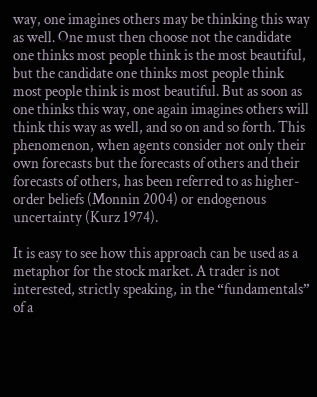way, one imagines others may be thinking this way as well. One must then choose not the candidate one thinks most people think is the most beautiful, but the candidate one thinks most people think most people think is most beautiful. But as soon as one thinks this way, one again imagines others will think this way as well, and so on and so forth. This phenomenon, when agents consider not only their own forecasts but the forecasts of others and their forecasts of others, has been referred to as higher-order beliefs (Monnin 2004) or endogenous uncertainty (Kurz 1974).

It is easy to see how this approach can be used as a metaphor for the stock market. A trader is not interested, strictly speaking, in the “fundamentals” of a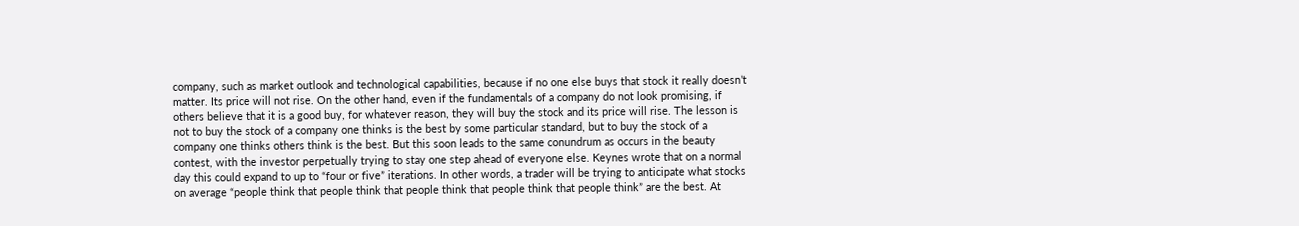company, such as market outlook and technological capabilities, because if no one else buys that stock it really doesn’t matter. Its price will not rise. On the other hand, even if the fundamentals of a company do not look promising, if others believe that it is a good buy, for whatever reason, they will buy the stock and its price will rise. The lesson is not to buy the stock of a company one thinks is the best by some particular standard, but to buy the stock of a company one thinks others think is the best. But this soon leads to the same conundrum as occurs in the beauty contest, with the investor perpetually trying to stay one step ahead of everyone else. Keynes wrote that on a normal day this could expand to up to “four or five” iterations. In other words, a trader will be trying to anticipate what stocks on average “people think that people think that people think that people think that people think” are the best. At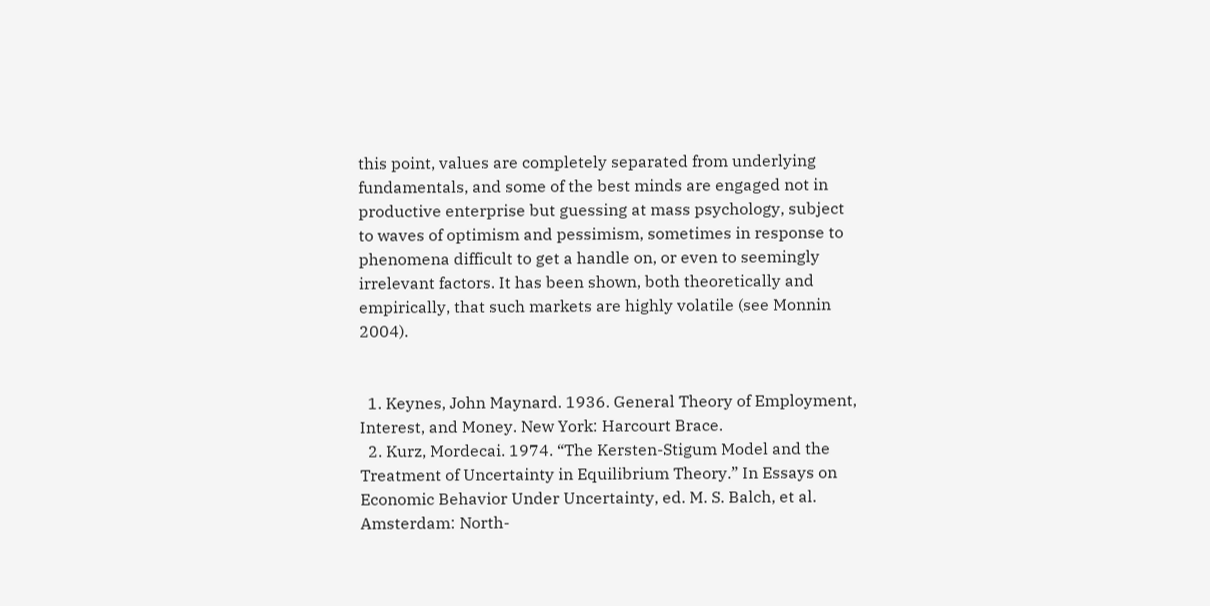this point, values are completely separated from underlying fundamentals, and some of the best minds are engaged not in productive enterprise but guessing at mass psychology, subject to waves of optimism and pessimism, sometimes in response to phenomena difficult to get a handle on, or even to seemingly irrelevant factors. It has been shown, both theoretically and empirically, that such markets are highly volatile (see Monnin 2004).


  1. Keynes, John Maynard. 1936. General Theory of Employment, Interest, and Money. New York: Harcourt Brace.
  2. Kurz, Mordecai. 1974. “The Kersten-Stigum Model and the Treatment of Uncertainty in Equilibrium Theory.” In Essays on Economic Behavior Under Uncertainty, ed. M. S. Balch, et al. Amsterdam: North-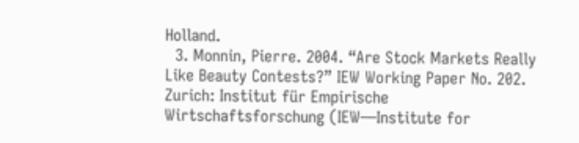Holland.
  3. Monnin, Pierre. 2004. “Are Stock Markets Really Like Beauty Contests?” IEW Working Paper No. 202. Zurich: Institut für Empirische Wirtschaftsforschung (IEW—Institute for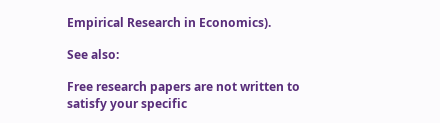Empirical Research in Economics).

See also:

Free research papers are not written to satisfy your specific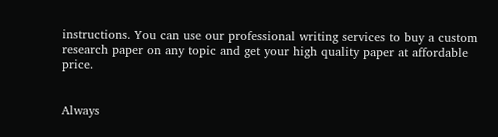instructions. You can use our professional writing services to buy a custom research paper on any topic and get your high quality paper at affordable price.


Always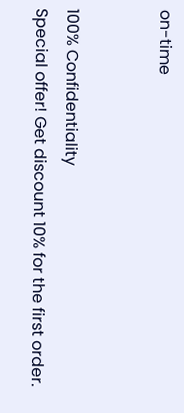on-time


100% Confidentiality
Special offer! Get discount 10% for the first order.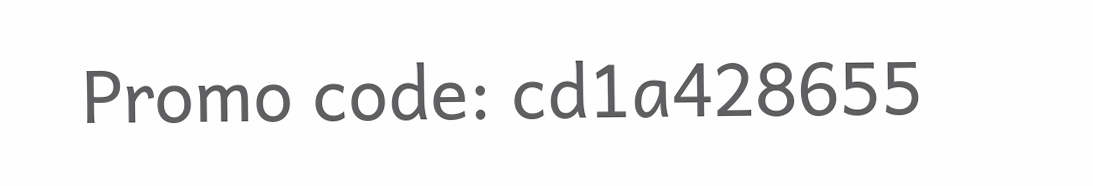Promo code: cd1a428655